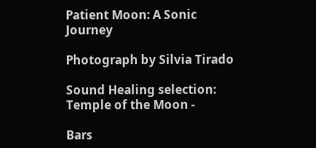Patient Moon: A Sonic Journey

Photograph by Silvia Tirado

Sound Healing selection: Temple of the Moon -

Bars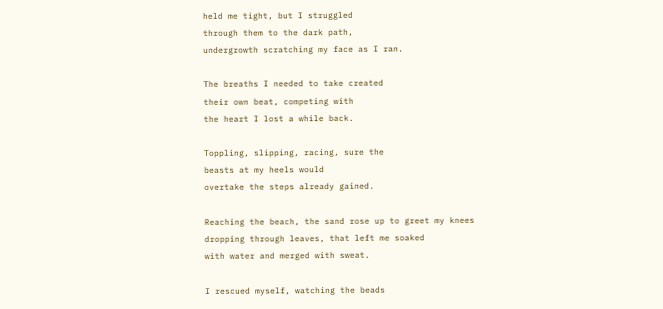held me tight, but I struggled
through them to the dark path,
undergrowth scratching my face as I ran.

The breaths I needed to take created
their own beat, competing with
the heart I lost a while back.

Toppling, slipping, racing, sure the
beasts at my heels would
overtake the steps already gained.

Reaching the beach, the sand rose up to greet my knees
dropping through leaves, that left me soaked
with water and merged with sweat.

I rescued myself, watching the beads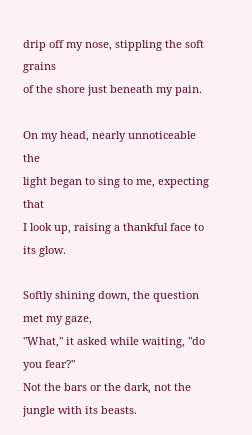drip off my nose, stippling the soft grains
of the shore just beneath my pain.

On my head, nearly unnoticeable the
light began to sing to me, expecting that
I look up, raising a thankful face to its glow.

Softly shining down, the question met my gaze,
"What," it asked while waiting, "do you fear?"
Not the bars or the dark, not the jungle with its beasts.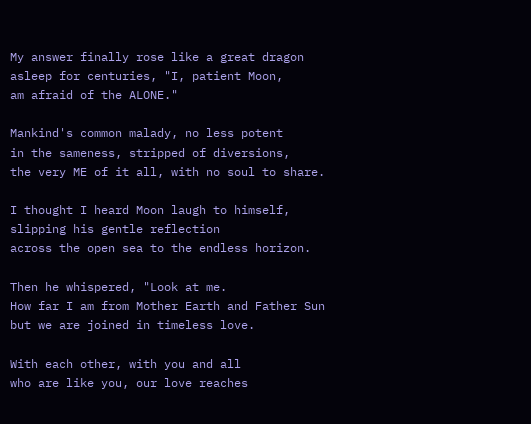My answer finally rose like a great dragon
asleep for centuries, "I, patient Moon,
am afraid of the ALONE."

Mankind's common malady, no less potent
in the sameness, stripped of diversions,
the very ME of it all, with no soul to share.

I thought I heard Moon laugh to himself,
slipping his gentle reflection
across the open sea to the endless horizon.

Then he whispered, "Look at me.
How far I am from Mother Earth and Father Sun
but we are joined in timeless love.

With each other, with you and all
who are like you, our love reaches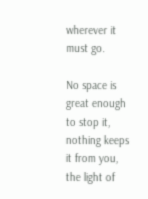wherever it must go.

No space is great enough to stop it,
nothing keeps it from you, the light of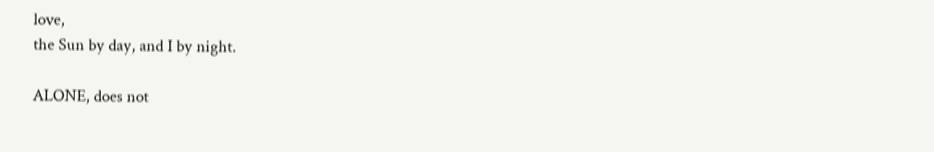love,
the Sun by day, and I by night.

ALONE, does not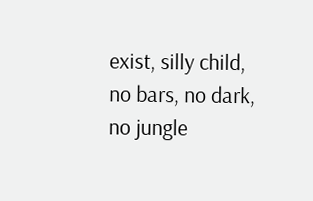exist, silly child,
no bars, no dark, no jungle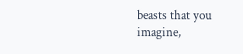beasts that you imagine,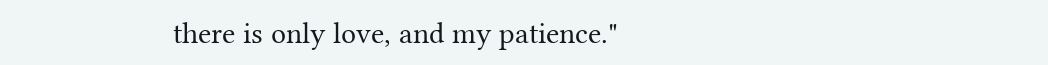there is only love, and my patience."